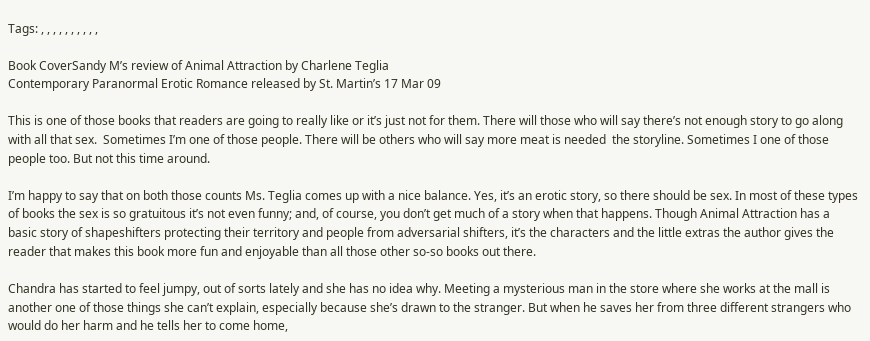Tags: , , , , , , , , , ,

Book CoverSandy M’s review of Animal Attraction by Charlene Teglia
Contemporary Paranormal Erotic Romance released by St. Martin’s 17 Mar 09

This is one of those books that readers are going to really like or it’s just not for them. There will those who will say there’s not enough story to go along with all that sex.  Sometimes I’m one of those people. There will be others who will say more meat is needed  the storyline. Sometimes I one of those people too. But not this time around.

I’m happy to say that on both those counts Ms. Teglia comes up with a nice balance. Yes, it’s an erotic story, so there should be sex. In most of these types of books the sex is so gratuitous it’s not even funny; and, of course, you don’t get much of a story when that happens. Though Animal Attraction has a basic story of shapeshifters protecting their territory and people from adversarial shifters, it’s the characters and the little extras the author gives the reader that makes this book more fun and enjoyable than all those other so-so books out there.

Chandra has started to feel jumpy, out of sorts lately and she has no idea why. Meeting a mysterious man in the store where she works at the mall is another one of those things she can’t explain, especially because she’s drawn to the stranger. But when he saves her from three different strangers who would do her harm and he tells her to come home,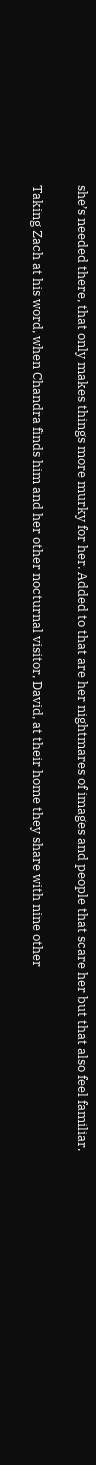she’s needed there, that only makes things more murky for her. Added to that are her nightmares of images and people that scare her but that also feel familiar.

Taking Zach at his word, when Chandra finds him and her other nocturnal visitor, David, at their home they share with nine other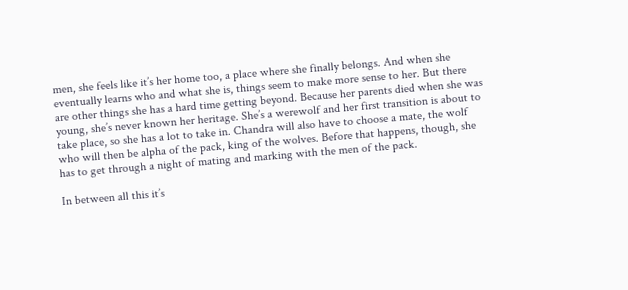men, she feels like it’s her home too, a place where she finally belongs. And when she eventually learns who and what she is, things seem to make more sense to her. But there are other things she has a hard time getting beyond. Because her parents died when she was young, she’s never known her heritage. She’s a werewolf and her first transition is about to take place, so she has a lot to take in. Chandra will also have to choose a mate, the wolf who will then be alpha of the pack, king of the wolves. Before that happens, though, she has to get through a night of mating and marking with the men of the pack.

In between all this it’s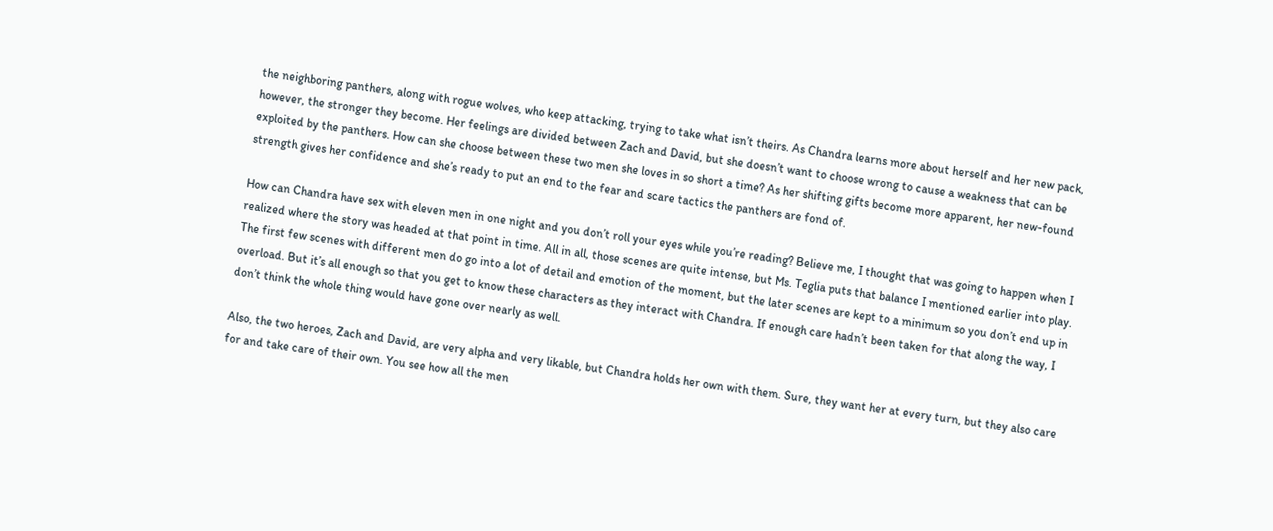the neighboring panthers, along with rogue wolves, who keep attacking, trying to take what isn’t theirs. As Chandra learns more about herself and her new pack, however, the stronger they become. Her feelings are divided between Zach and David, but she doesn’t want to choose wrong to cause a weakness that can be exploited by the panthers. How can she choose between these two men she loves in so short a time? As her shifting gifts become more apparent, her new-found strength gives her confidence and she’s ready to put an end to the fear and scare tactics the panthers are fond of.

How can Chandra have sex with eleven men in one night and you don’t roll your eyes while you’re reading? Believe me, I thought that was going to happen when I realized where the story was headed at that point in time. All in all, those scenes are quite intense, but Ms. Teglia puts that balance I mentioned earlier into play. The first few scenes with different men do go into a lot of detail and emotion of the moment, but the later scenes are kept to a minimum so you don’t end up in overload. But it’s all enough so that you get to know these characters as they interact with Chandra. If enough care hadn’t been taken for that along the way, I don’t think the whole thing would have gone over nearly as well.

Also, the two heroes, Zach and David, are very alpha and very likable, but Chandra holds her own with them. Sure, they want her at every turn, but they also care for and take care of their own. You see how all the men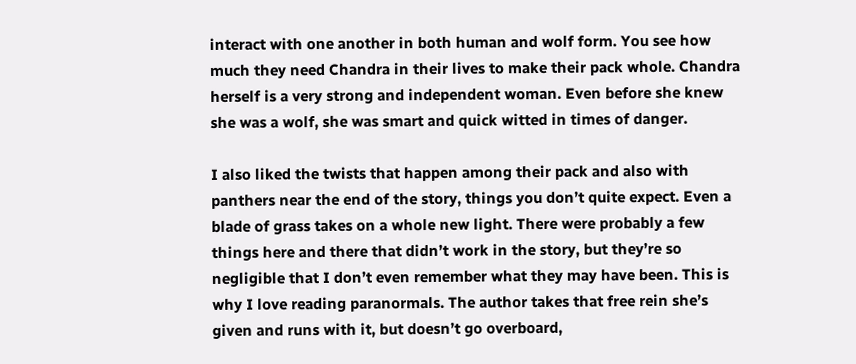interact with one another in both human and wolf form. You see how much they need Chandra in their lives to make their pack whole. Chandra herself is a very strong and independent woman. Even before she knew she was a wolf, she was smart and quick witted in times of danger.

I also liked the twists that happen among their pack and also with panthers near the end of the story, things you don’t quite expect. Even a blade of grass takes on a whole new light. There were probably a few things here and there that didn’t work in the story, but they’re so negligible that I don’t even remember what they may have been. This is why I love reading paranormals. The author takes that free rein she’s given and runs with it, but doesn’t go overboard,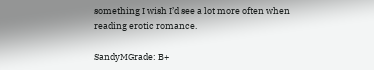something I wish I’d see a lot more often when reading erotic romance.

SandyMGrade: B+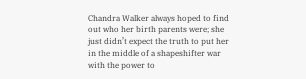Chandra Walker always hoped to find out who her birth parents were; she just didn’t expect the truth to put her in the middle of a shapeshifter war with the power to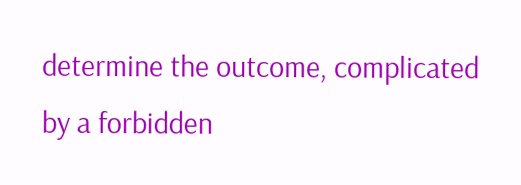determine the outcome, complicated by a forbidden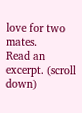love for two mates.
Read an excerpt. (scroll down)